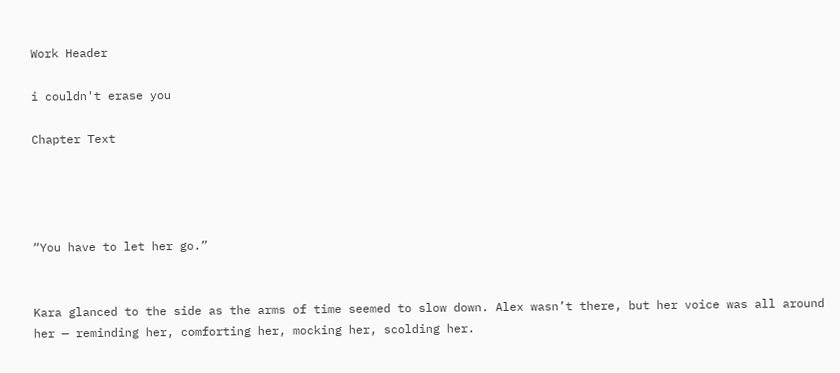Work Header

i couldn't erase you

Chapter Text




“You have to let her go.”


Kara glanced to the side as the arms of time seemed to slow down. Alex wasn’t there, but her voice was all around her — reminding her, comforting her, mocking her, scolding her.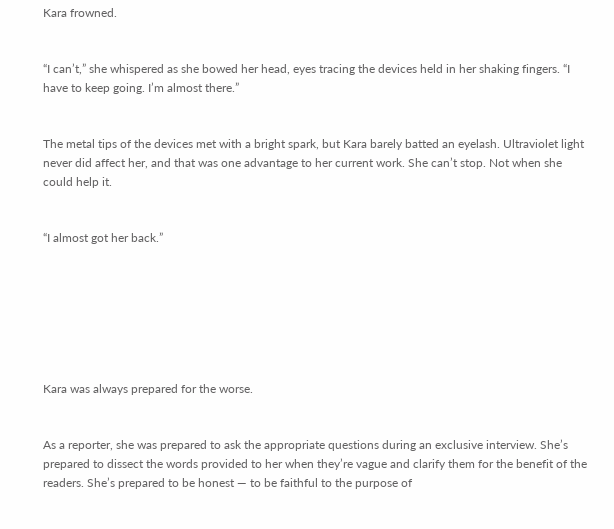Kara frowned.


“I can’t,” she whispered as she bowed her head, eyes tracing the devices held in her shaking fingers. “I have to keep going. I’m almost there.”


The metal tips of the devices met with a bright spark, but Kara barely batted an eyelash. Ultraviolet light never did affect her, and that was one advantage to her current work. She can’t stop. Not when she could help it.


“I almost got her back.”







Kara was always prepared for the worse.


As a reporter, she was prepared to ask the appropriate questions during an exclusive interview. She’s prepared to dissect the words provided to her when they’re vague and clarify them for the benefit of the readers. She’s prepared to be honest — to be faithful to the purpose of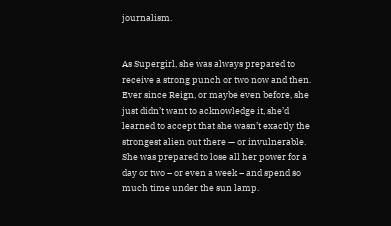journalism.


As Supergirl, she was always prepared to receive a strong punch or two now and then. Ever since Reign, or maybe even before, she just didn’t want to acknowledge it, she’d learned to accept that she wasn’t exactly the strongest alien out there — or invulnerable. She was prepared to lose all her power for a day or two – or even a week – and spend so much time under the sun lamp.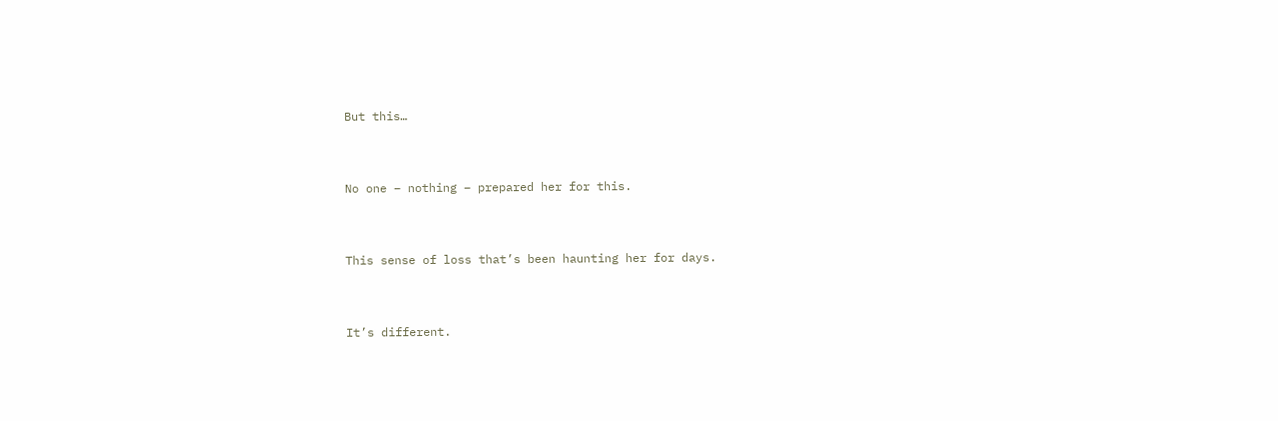But this…


No one – nothing – prepared her for this.


This sense of loss that’s been haunting her for days.


It’s different.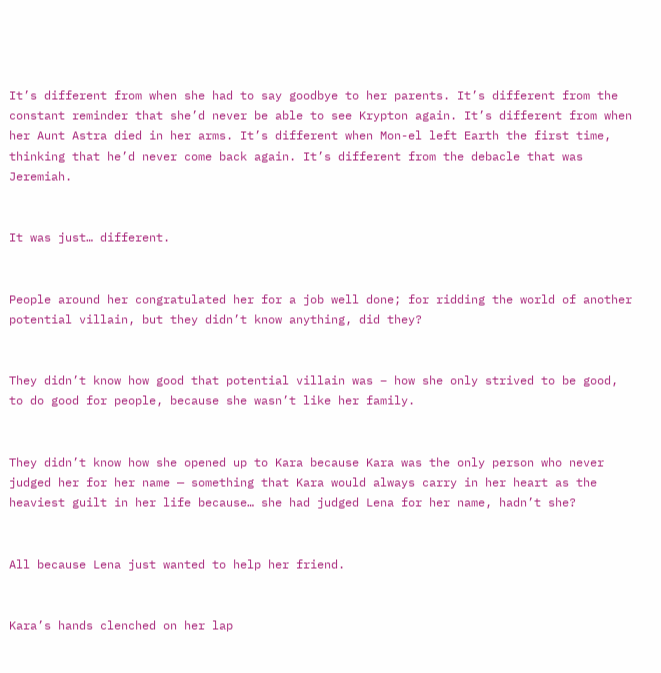It’s different from when she had to say goodbye to her parents. It’s different from the constant reminder that she’d never be able to see Krypton again. It’s different from when her Aunt Astra died in her arms. It’s different when Mon-el left Earth the first time, thinking that he’d never come back again. It’s different from the debacle that was Jeremiah.


It was just… different.


People around her congratulated her for a job well done; for ridding the world of another potential villain, but they didn’t know anything, did they?


They didn’t know how good that potential villain was – how she only strived to be good, to do good for people, because she wasn’t like her family.


They didn’t know how she opened up to Kara because Kara was the only person who never judged her for her name — something that Kara would always carry in her heart as the heaviest guilt in her life because… she had judged Lena for her name, hadn’t she?


All because Lena just wanted to help her friend.


Kara’s hands clenched on her lap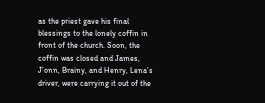as the priest gave his final blessings to the lonely coffin in front of the church. Soon, the coffin was closed and James, J’onn, Brainy, and Henry, Lena’s driver, were carrying it out of the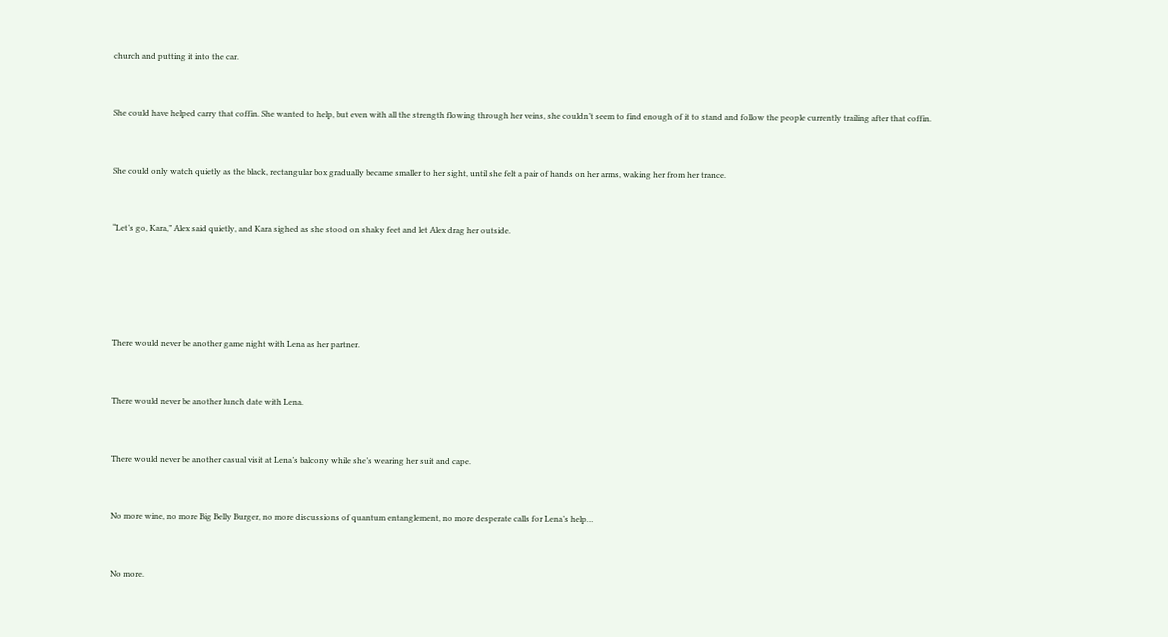church and putting it into the car.


She could have helped carry that coffin. She wanted to help, but even with all the strength flowing through her veins, she couldn’t seem to find enough of it to stand and follow the people currently trailing after that coffin.


She could only watch quietly as the black, rectangular box gradually became smaller to her sight, until she felt a pair of hands on her arms, waking her from her trance.


“Let’s go, Kara,” Alex said quietly, and Kara sighed as she stood on shaky feet and let Alex drag her outside.





There would never be another game night with Lena as her partner.


There would never be another lunch date with Lena.


There would never be another casual visit at Lena’s balcony while she’s wearing her suit and cape.


No more wine, no more Big Belly Burger, no more discussions of quantum entanglement, no more desperate calls for Lena’s help…


No more.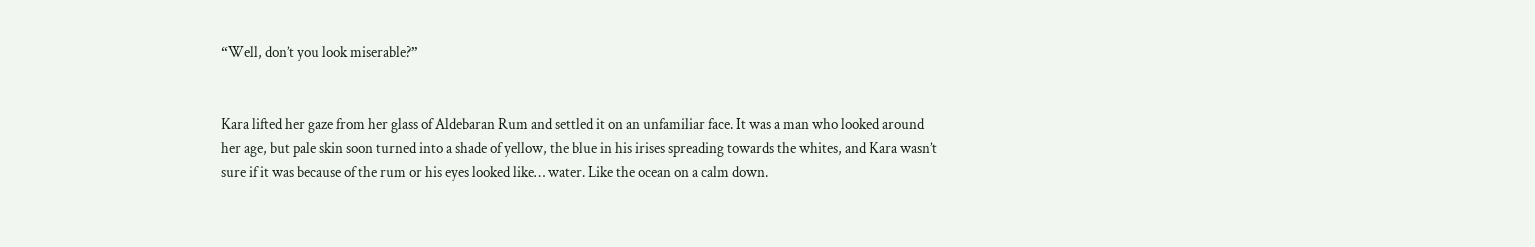“Well, don’t you look miserable?”


Kara lifted her gaze from her glass of Aldebaran Rum and settled it on an unfamiliar face. It was a man who looked around her age, but pale skin soon turned into a shade of yellow, the blue in his irises spreading towards the whites, and Kara wasn’t sure if it was because of the rum or his eyes looked like… water. Like the ocean on a calm down.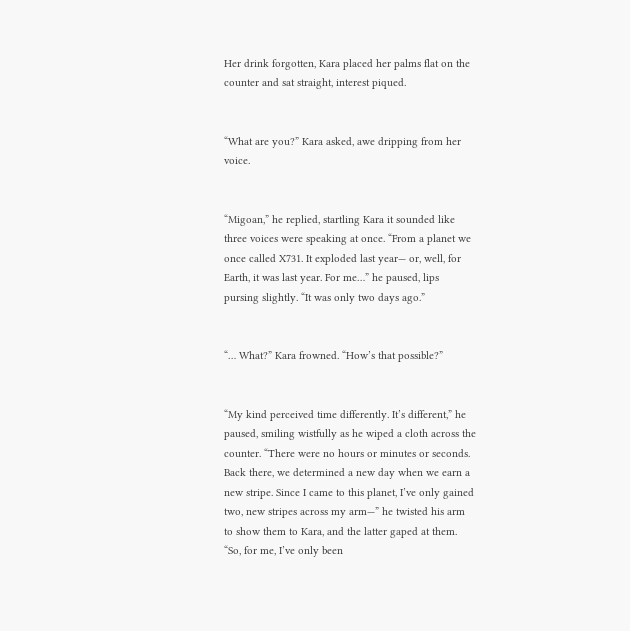Her drink forgotten, Kara placed her palms flat on the counter and sat straight, interest piqued.


“What are you?” Kara asked, awe dripping from her voice.


“Migoan,” he replied, startling Kara it sounded like three voices were speaking at once. “From a planet we once called X731. It exploded last year— or, well, for Earth, it was last year. For me…” he paused, lips pursing slightly. “It was only two days ago.”


“… What?” Kara frowned. “How’s that possible?”


“My kind perceived time differently. It’s different,” he paused, smiling wistfully as he wiped a cloth across the counter. “There were no hours or minutes or seconds. Back there, we determined a new day when we earn a new stripe. Since I came to this planet, I’ve only gained two, new stripes across my arm—” he twisted his arm to show them to Kara, and the latter gaped at them. “So, for me, I’ve only been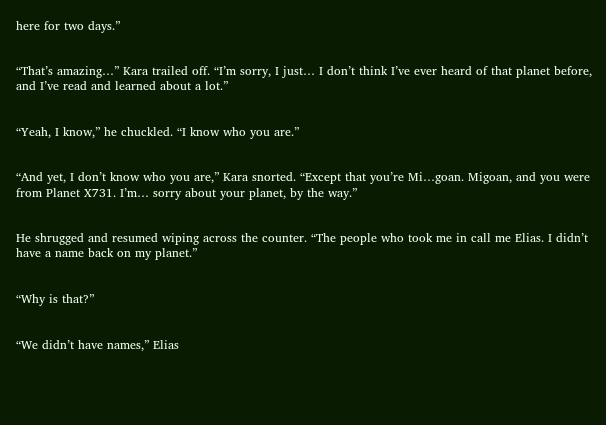here for two days.”


“That’s amazing…” Kara trailed off. “I’m sorry, I just… I don’t think I’ve ever heard of that planet before, and I’ve read and learned about a lot.”


“Yeah, I know,” he chuckled. “I know who you are.”


“And yet, I don’t know who you are,” Kara snorted. “Except that you’re Mi…goan. Migoan, and you were from Planet X731. I’m… sorry about your planet, by the way.”


He shrugged and resumed wiping across the counter. “The people who took me in call me Elias. I didn’t have a name back on my planet.”


“Why is that?”


“We didn’t have names,” Elias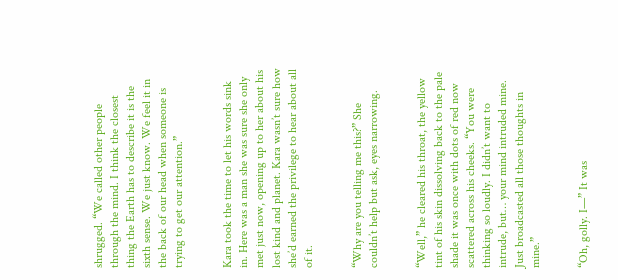shrugged. “We called other people through the mind. I think the closest thing the Earth has to describe it is the sixth sense. We just know. We feel it in the back of our head when someone is trying to get our attention.”


Kara took the time to let his words sink in. Here was a man she was sure she only met just now, opening up to her about his lost kind and planet. Kara wasn’t sure how she’d earned the privilege to hear about all of it.


“Why are you telling me this?” She couldn’t help but ask, eyes narrowing.


“Well,” he cleared his throat, the yellow tint of his skin dissolving back to the pale shade it was once with dots of red now scattered across his cheeks. “You were thinking so loudly. I didn’t want to intrude, but… your mind intruded mine. Just broadcasted all those thoughts in mine.”


“Oh, golly. I—” It was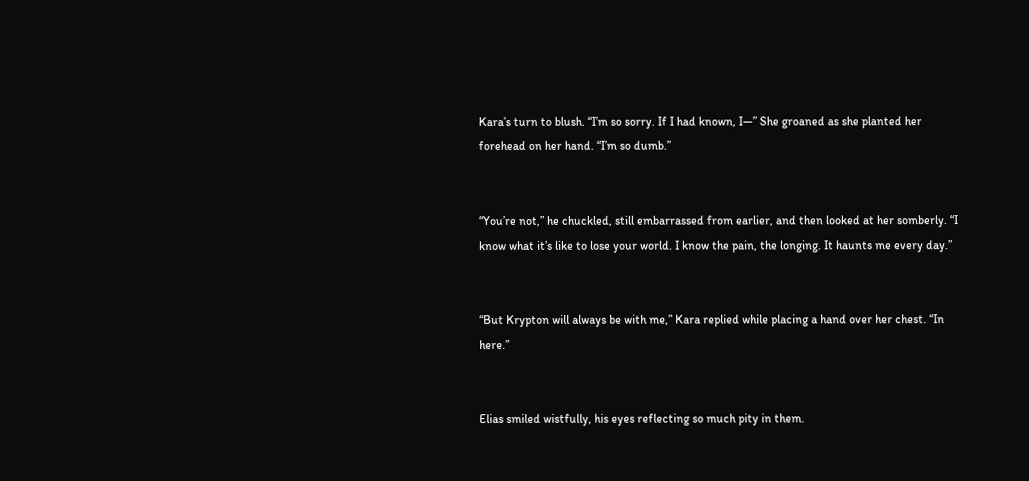Kara’s turn to blush. “I’m so sorry. If I had known, I—” She groaned as she planted her forehead on her hand. “I’m so dumb.”


“You’re not,” he chuckled, still embarrassed from earlier, and then looked at her somberly. “I know what it’s like to lose your world. I know the pain, the longing. It haunts me every day.”


“But Krypton will always be with me,” Kara replied while placing a hand over her chest. “In here.”


Elias smiled wistfully, his eyes reflecting so much pity in them.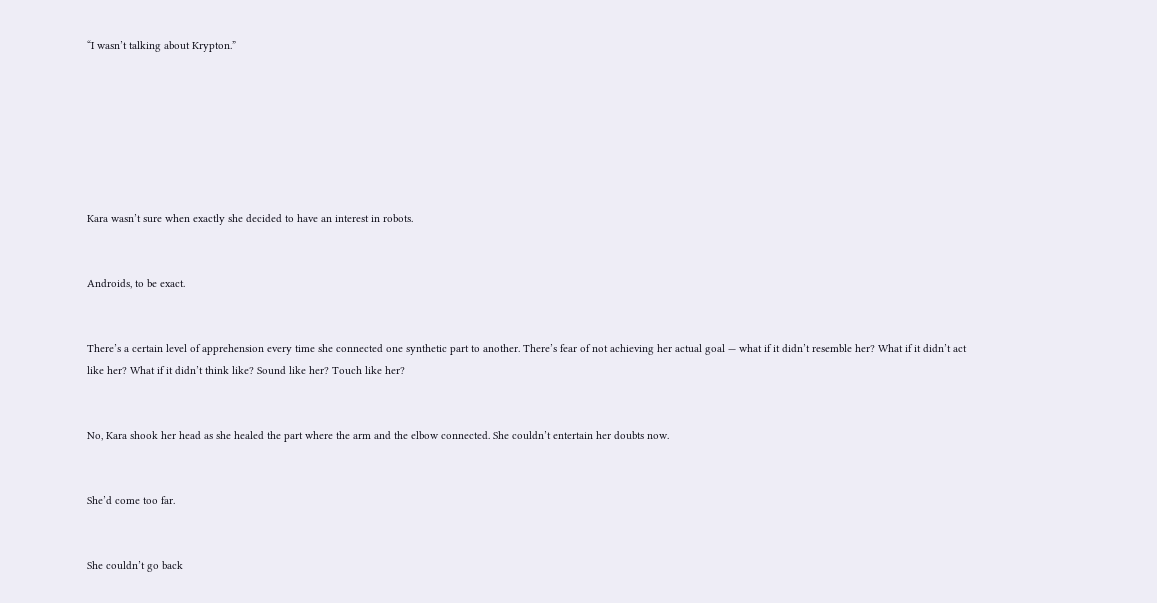“I wasn’t talking about Krypton.”







Kara wasn’t sure when exactly she decided to have an interest in robots.


Androids, to be exact.


There’s a certain level of apprehension every time she connected one synthetic part to another. There’s fear of not achieving her actual goal — what if it didn’t resemble her? What if it didn’t act like her? What if it didn’t think like? Sound like her? Touch like her?


No, Kara shook her head as she healed the part where the arm and the elbow connected. She couldn’t entertain her doubts now.


She’d come too far.


She couldn’t go back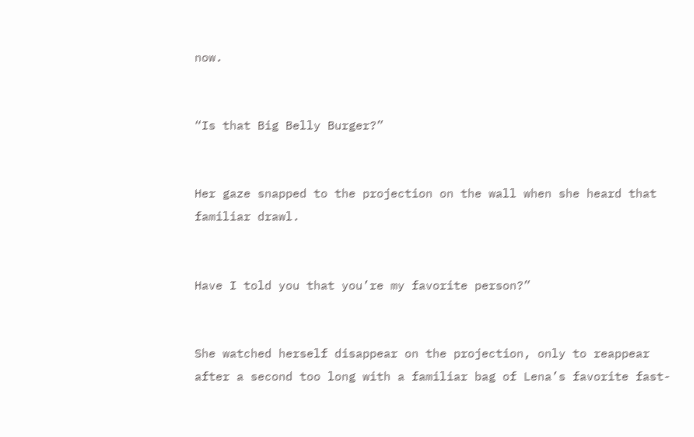now.


“Is that Big Belly Burger?”


Her gaze snapped to the projection on the wall when she heard that familiar drawl.


Have I told you that you’re my favorite person?”


She watched herself disappear on the projection, only to reappear after a second too long with a familiar bag of Lena’s favorite fast-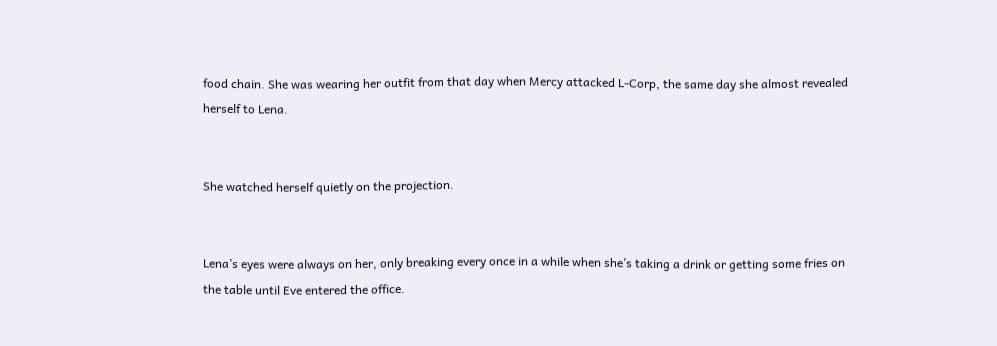food chain. She was wearing her outfit from that day when Mercy attacked L-Corp, the same day she almost revealed herself to Lena.


She watched herself quietly on the projection.


Lena’s eyes were always on her, only breaking every once in a while when she’s taking a drink or getting some fries on the table until Eve entered the office.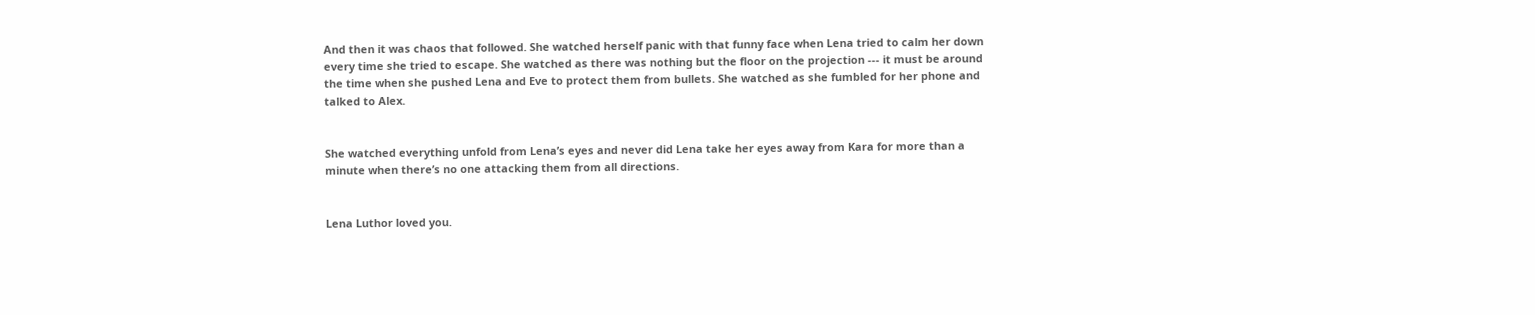And then it was chaos that followed. She watched herself panic with that funny face when Lena tried to calm her down every time she tried to escape. She watched as there was nothing but the floor on the projection --- it must be around the time when she pushed Lena and Eve to protect them from bullets. She watched as she fumbled for her phone and talked to Alex.


She watched everything unfold from Lena’s eyes and never did Lena take her eyes away from Kara for more than a minute when there’s no one attacking them from all directions.


Lena Luthor loved you.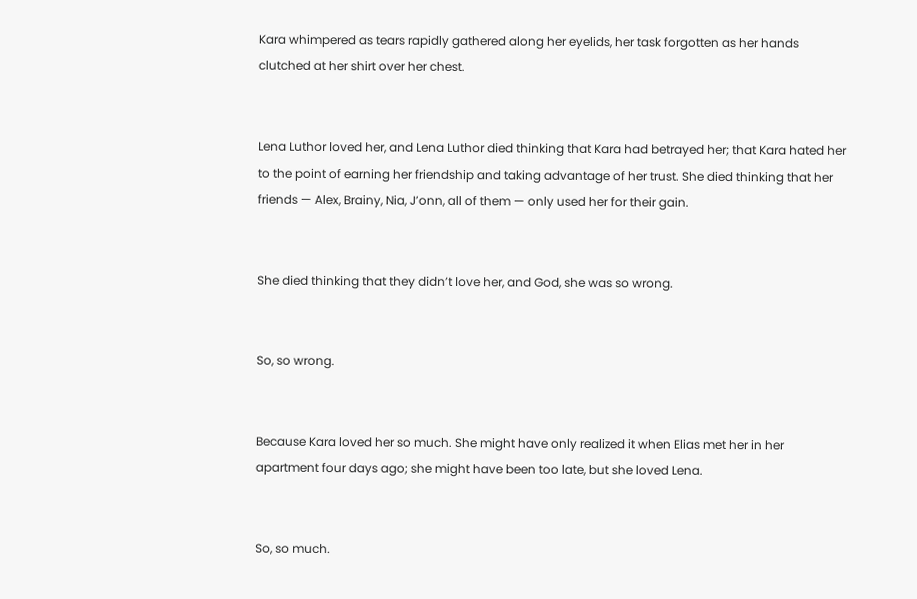Kara whimpered as tears rapidly gathered along her eyelids, her task forgotten as her hands clutched at her shirt over her chest.


Lena Luthor loved her, and Lena Luthor died thinking that Kara had betrayed her; that Kara hated her to the point of earning her friendship and taking advantage of her trust. She died thinking that her friends — Alex, Brainy, Nia, J’onn, all of them — only used her for their gain.


She died thinking that they didn’t love her, and God, she was so wrong.


So, so wrong.


Because Kara loved her so much. She might have only realized it when Elias met her in her apartment four days ago; she might have been too late, but she loved Lena.


So, so much.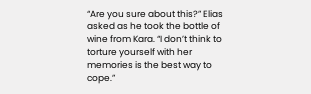“Are you sure about this?” Elias asked as he took the bottle of wine from Kara. “I don’t think to torture yourself with her memories is the best way to cope.”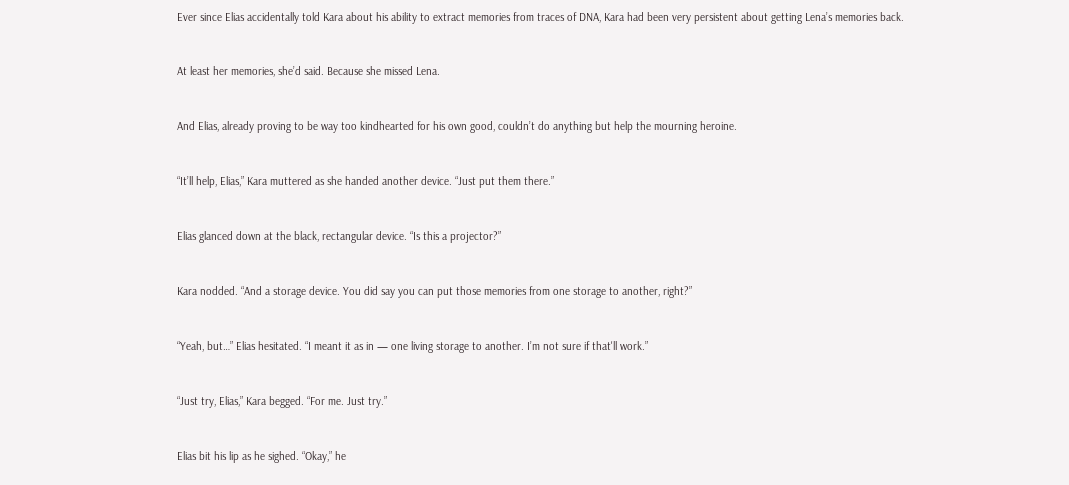Ever since Elias accidentally told Kara about his ability to extract memories from traces of DNA, Kara had been very persistent about getting Lena’s memories back.


At least her memories, she’d said. Because she missed Lena.


And Elias, already proving to be way too kindhearted for his own good, couldn’t do anything but help the mourning heroine.


“It’ll help, Elias,” Kara muttered as she handed another device. “Just put them there.”


Elias glanced down at the black, rectangular device. “Is this a projector?”


Kara nodded. “And a storage device. You did say you can put those memories from one storage to another, right?”


“Yeah, but…” Elias hesitated. “I meant it as in — one living storage to another. I’m not sure if that'll work.”


“Just try, Elias,” Kara begged. “For me. Just try.”


Elias bit his lip as he sighed. “Okay,” he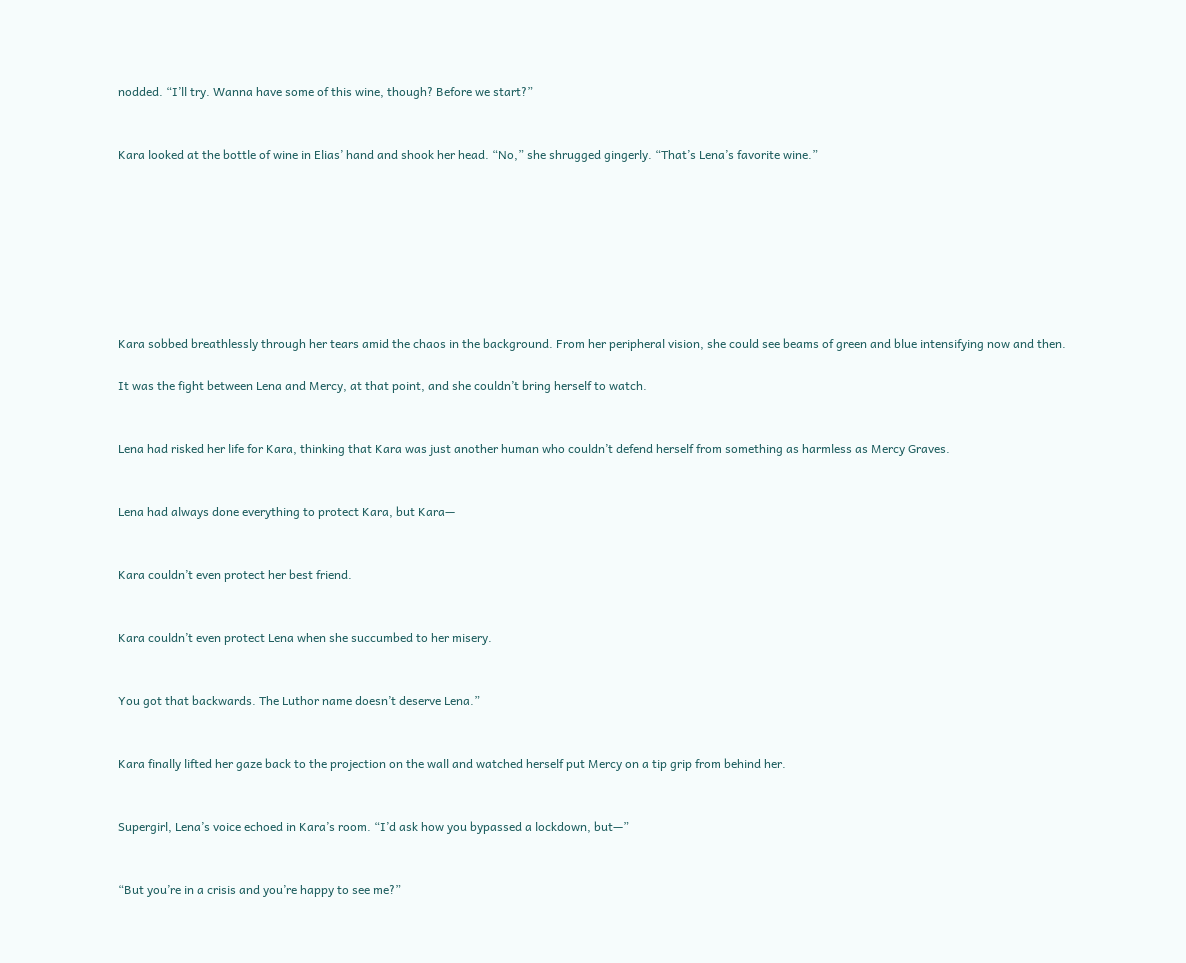nodded. “I’ll try. Wanna have some of this wine, though? Before we start?”


Kara looked at the bottle of wine in Elias’ hand and shook her head. “No,” she shrugged gingerly. “That’s Lena’s favorite wine.”








Kara sobbed breathlessly through her tears amid the chaos in the background. From her peripheral vision, she could see beams of green and blue intensifying now and then.

It was the fight between Lena and Mercy, at that point, and she couldn’t bring herself to watch.


Lena had risked her life for Kara, thinking that Kara was just another human who couldn’t defend herself from something as harmless as Mercy Graves.


Lena had always done everything to protect Kara, but Kara—


Kara couldn’t even protect her best friend.


Kara couldn’t even protect Lena when she succumbed to her misery.


You got that backwards. The Luthor name doesn’t deserve Lena.”


Kara finally lifted her gaze back to the projection on the wall and watched herself put Mercy on a tip grip from behind her.


Supergirl, Lena’s voice echoed in Kara’s room. “I’d ask how you bypassed a lockdown, but—”


“But you’re in a crisis and you’re happy to see me?”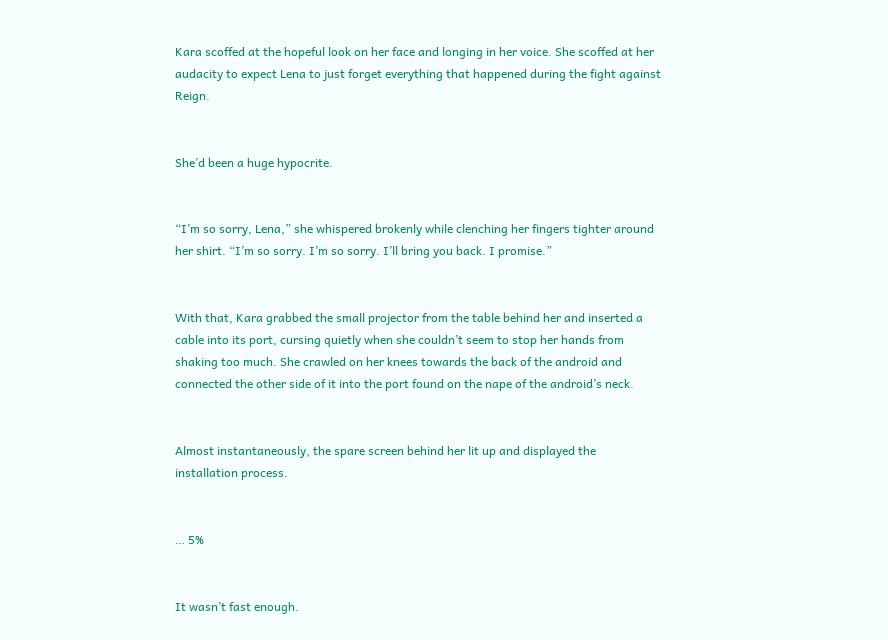Kara scoffed at the hopeful look on her face and longing in her voice. She scoffed at her audacity to expect Lena to just forget everything that happened during the fight against Reign.


She’d been a huge hypocrite.


“I’m so sorry, Lena,” she whispered brokenly while clenching her fingers tighter around her shirt. “I’m so sorry. I’m so sorry. I’ll bring you back. I promise.”


With that, Kara grabbed the small projector from the table behind her and inserted a cable into its port, cursing quietly when she couldn’t seem to stop her hands from shaking too much. She crawled on her knees towards the back of the android and connected the other side of it into the port found on the nape of the android’s neck.


Almost instantaneously, the spare screen behind her lit up and displayed the installation process.


… 5%


It wasn’t fast enough.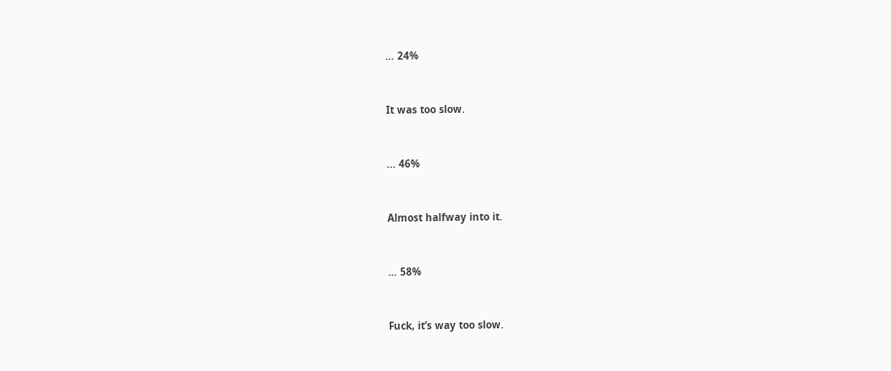… 24%


It was too slow.


... 46%


Almost halfway into it.


… 58%


Fuck, it’s way too slow.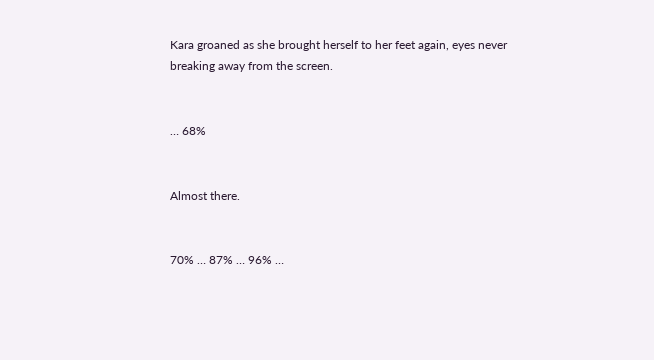Kara groaned as she brought herself to her feet again, eyes never breaking away from the screen.


… 68%


Almost there.


70% … 87% … 96% …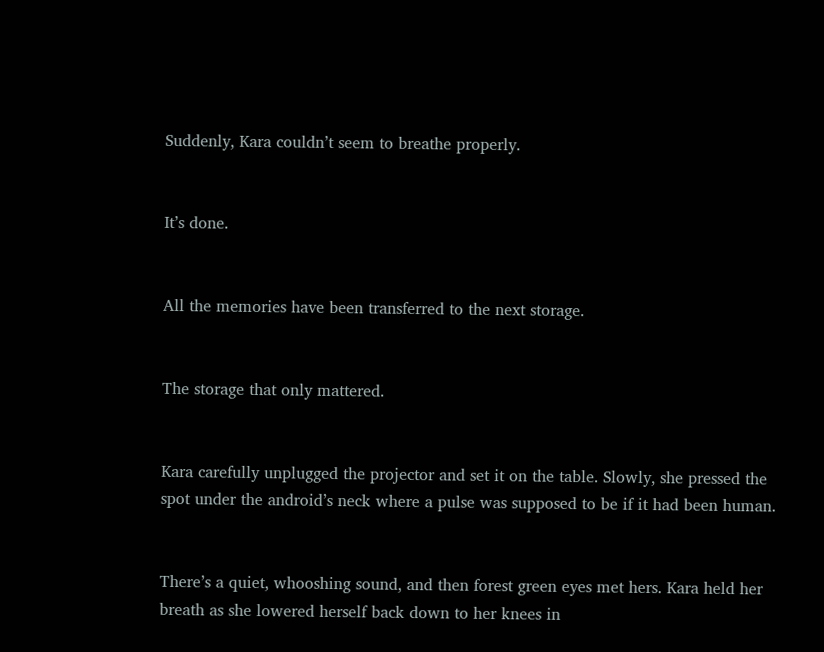Suddenly, Kara couldn’t seem to breathe properly.


It’s done.


All the memories have been transferred to the next storage.


The storage that only mattered.


Kara carefully unplugged the projector and set it on the table. Slowly, she pressed the spot under the android’s neck where a pulse was supposed to be if it had been human.


There’s a quiet, whooshing sound, and then forest green eyes met hers. Kara held her breath as she lowered herself back down to her knees in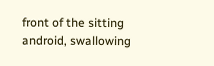front of the sitting android, swallowing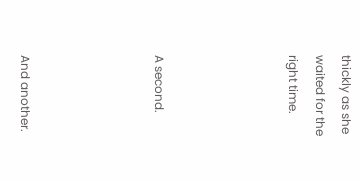thickly as she waited for the right time.




A second.




And another.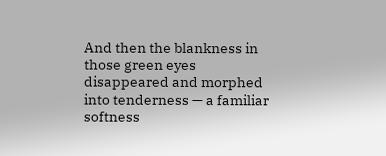And then the blankness in those green eyes disappeared and morphed into tenderness — a familiar softness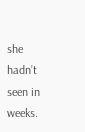she hadn’t seen in weeks.